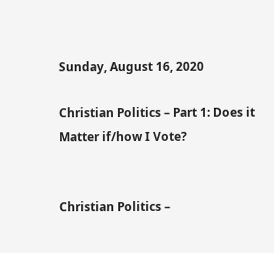Sunday, August 16, 2020

Christian Politics – Part 1: Does it Matter if/how I Vote?


Christian Politics –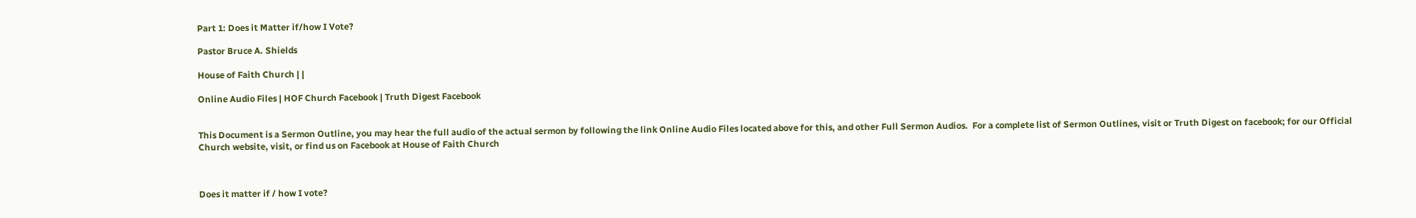Part 1: Does it Matter if/how I Vote?

Pastor Bruce A. Shields

House of Faith Church | |

Online Audio Files | HOF Church Facebook | Truth Digest Facebook


This Document is a Sermon Outline, you may hear the full audio of the actual sermon by following the link Online Audio Files located above for this, and other Full Sermon Audios.  For a complete list of Sermon Outlines, visit or Truth Digest on facebook; for our Official Church website, visit, or find us on Facebook at House of Faith Church



Does it matter if / how I vote?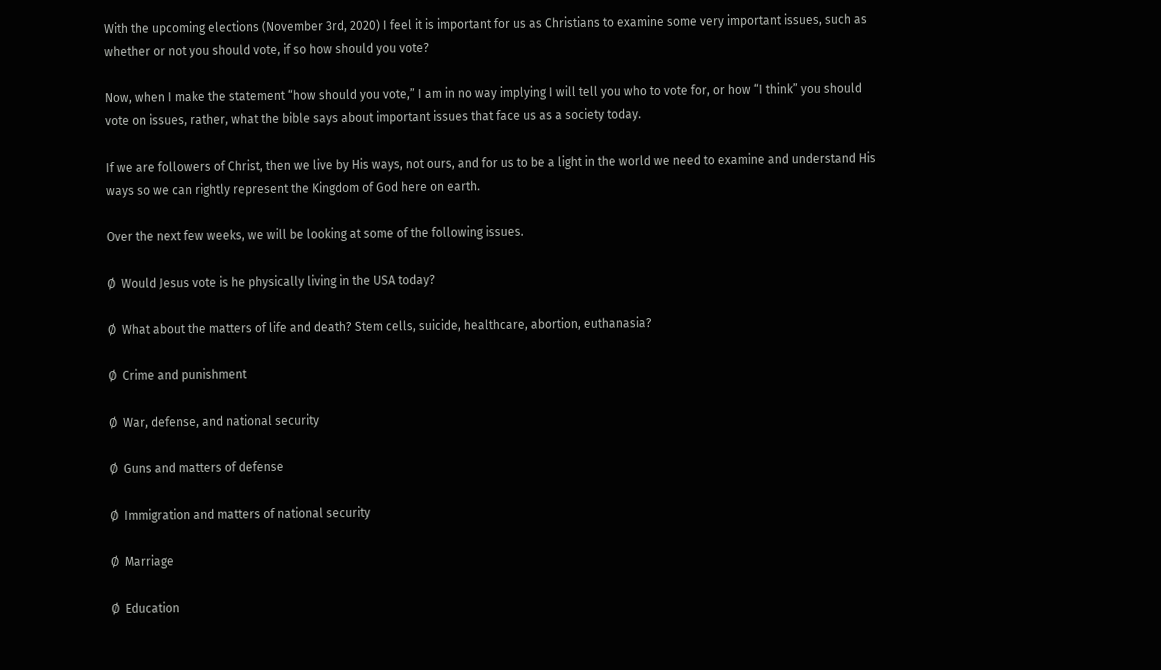With the upcoming elections (November 3rd, 2020) I feel it is important for us as Christians to examine some very important issues, such as whether or not you should vote, if so how should you vote?

Now, when I make the statement “how should you vote,” I am in no way implying I will tell you who to vote for, or how “I think” you should vote on issues, rather, what the bible says about important issues that face us as a society today.

If we are followers of Christ, then we live by His ways, not ours, and for us to be a light in the world we need to examine and understand His ways so we can rightly represent the Kingdom of God here on earth.

Over the next few weeks, we will be looking at some of the following issues.

Ø  Would Jesus vote is he physically living in the USA today?

Ø  What about the matters of life and death? Stem cells, suicide, healthcare, abortion, euthanasia?

Ø  Crime and punishment

Ø  War, defense, and national security

Ø  Guns and matters of defense

Ø  Immigration and matters of national security

Ø  Marriage

Ø  Education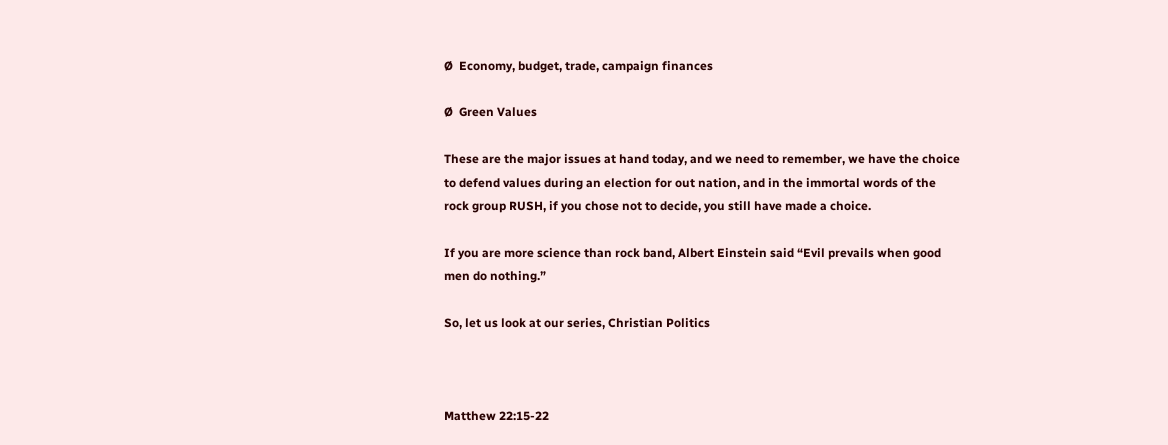Ø  Economy, budget, trade, campaign finances

Ø  Green Values

These are the major issues at hand today, and we need to remember, we have the choice to defend values during an election for out nation, and in the immortal words of the rock group RUSH, if you chose not to decide, you still have made a choice.

If you are more science than rock band, Albert Einstein said “Evil prevails when good men do nothing.”

So, let us look at our series, Christian Politics



Matthew 22:15-22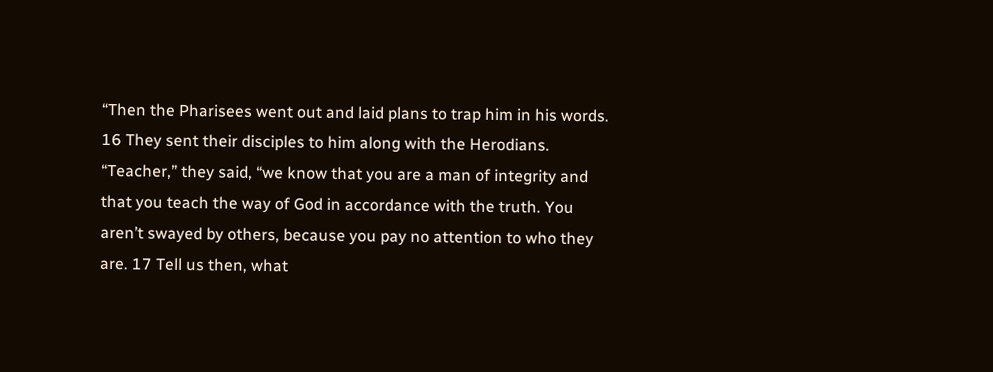“Then the Pharisees went out and laid plans to trap him in his words. 16 They sent their disciples to him along with the Herodians. “Teacher,” they said, “we know that you are a man of integrity and that you teach the way of God in accordance with the truth. You aren’t swayed by others, because you pay no attention to who they are. 17 Tell us then, what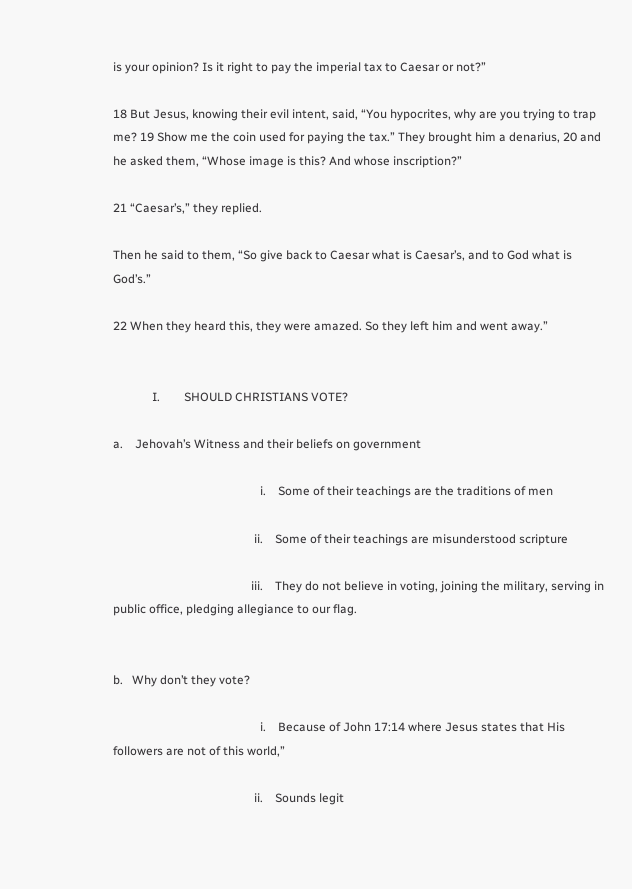is your opinion? Is it right to pay the imperial tax to Caesar or not?”

18 But Jesus, knowing their evil intent, said, “You hypocrites, why are you trying to trap me? 19 Show me the coin used for paying the tax.” They brought him a denarius, 20 and he asked them, “Whose image is this? And whose inscription?”

21 “Caesar’s,” they replied.

Then he said to them, “So give back to Caesar what is Caesar’s, and to God what is God’s.”

22 When they heard this, they were amazed. So they left him and went away.”


             I.        SHOULD CHRISTIANS VOTE?

a.    Jehovah’s Witness and their beliefs on government

                                                 i.    Some of their teachings are the traditions of men

                                               ii.    Some of their teachings are misunderstood scripture

                                              iii.    They do not believe in voting, joining the military, serving in public office, pledging allegiance to our flag.


b.   Why don’t they vote?

                                                 i.    Because of John 17:14 where Jesus states that His followers are not of this world,”

                                               ii.    Sounds legit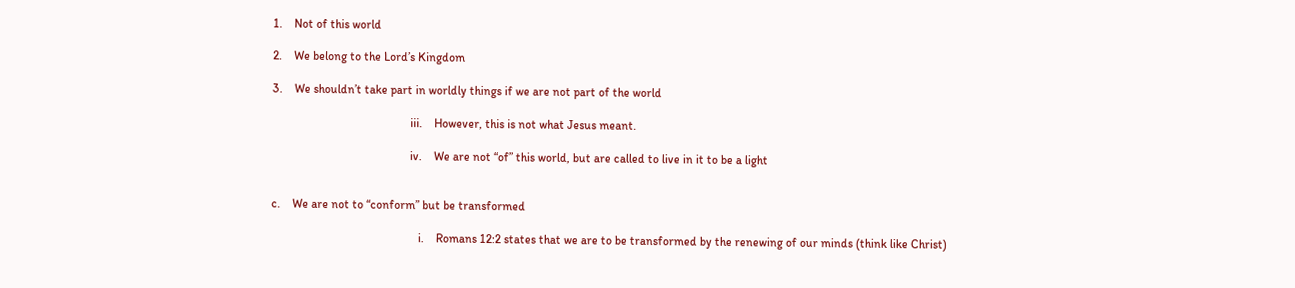1.    Not of this world

2.    We belong to the Lord’s Kingdom

3.    We shouldn’t take part in worldly things if we are not part of the world

                                              iii.    However, this is not what Jesus meant.

                                              iv.    We are not “of” this world, but are called to live in it to be a light


c.    We are not to “conform” but be transformed

                                                 i.    Romans 12:2 states that we are to be transformed by the renewing of our minds (think like Christ)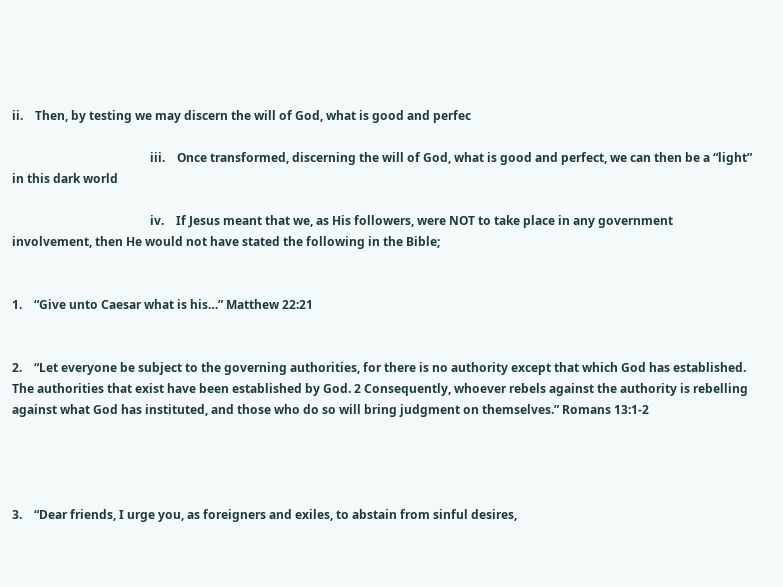ii.    Then, by testing we may discern the will of God, what is good and perfec

                                              iii.    Once transformed, discerning the will of God, what is good and perfect, we can then be a “light” in this dark world

                                              iv.    If Jesus meant that we, as His followers, were NOT to take place in any government involvement, then He would not have stated the following in the Bible;


1.    “Give unto Caesar what is his…” Matthew 22:21


2.    “Let everyone be subject to the governing authorities, for there is no authority except that which God has established. The authorities that exist have been established by God. 2 Consequently, whoever rebels against the authority is rebelling against what God has instituted, and those who do so will bring judgment on themselves.” Romans 13:1-2




3.    “Dear friends, I urge you, as foreigners and exiles, to abstain from sinful desires,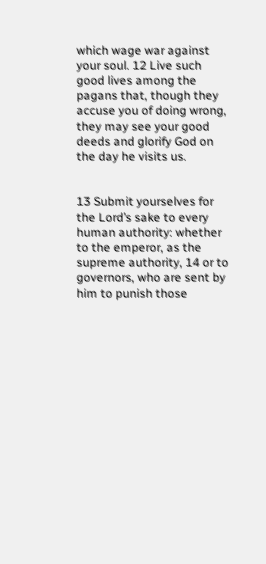which wage war against your soul. 12 Live such good lives among the pagans that, though they accuse you of doing wrong, they may see your good deeds and glorify God on the day he visits us.


13 Submit yourselves for the Lord’s sake to every human authority: whether to the emperor, as the supreme authority, 14 or to governors, who are sent by him to punish those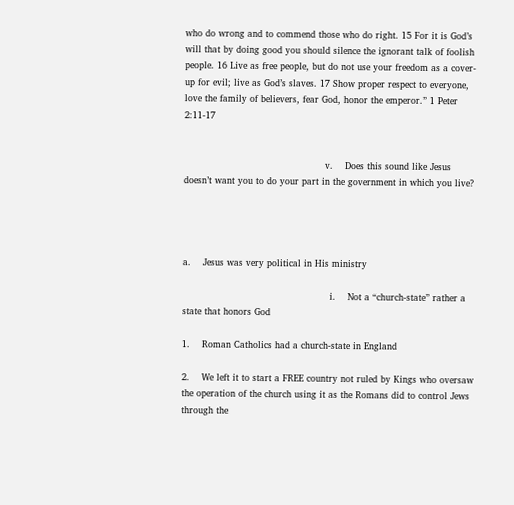who do wrong and to commend those who do right. 15 For it is God’s will that by doing good you should silence the ignorant talk of foolish people. 16 Live as free people, but do not use your freedom as a cover-up for evil; live as God’s slaves. 17 Show proper respect to everyone, love the family of believers, fear God, honor the emperor.” 1 Peter 2:11-17


                                               v.    Does this sound like Jesus doesn’t want you to do your part in the government in which you live?




a.    Jesus was very political in His ministry

                                                 i.    Not a “church-state” rather a state that honors God

1.    Roman Catholics had a church-state in England

2.    We left it to start a FREE country not ruled by Kings who oversaw the operation of the church using it as the Romans did to control Jews through the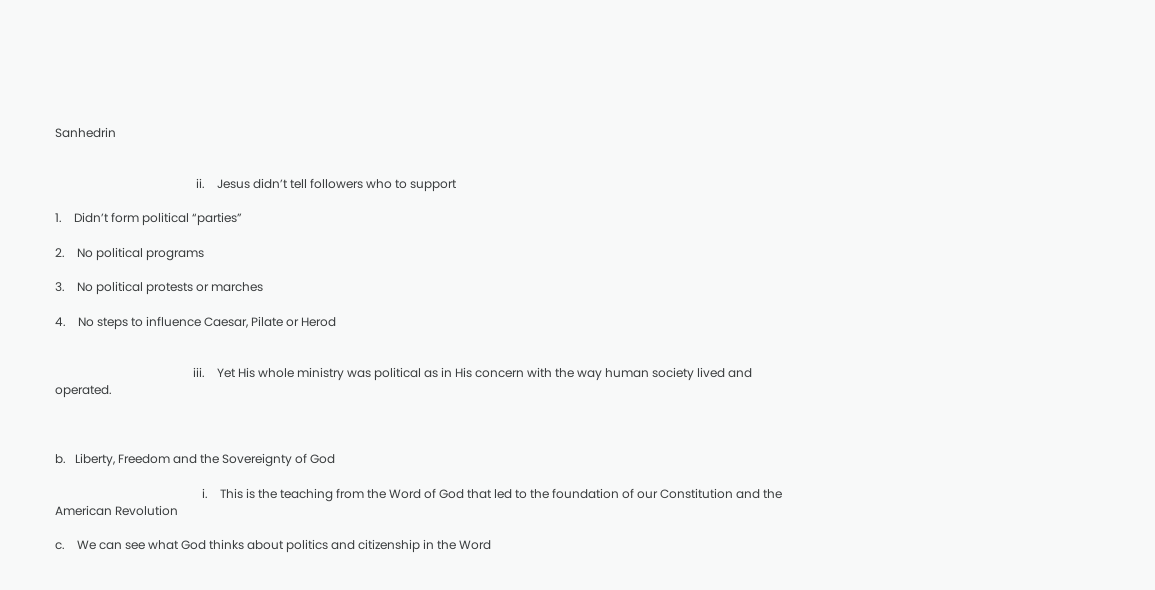Sanhedrin


                                               ii.    Jesus didn’t tell followers who to support

1.    Didn’t form political “parties”

2.    No political programs

3.    No political protests or marches

4.    No steps to influence Caesar, Pilate or Herod


                                              iii.    Yet His whole ministry was political as in His concern with the way human society lived and operated.



b.   Liberty, Freedom and the Sovereignty of God

                                                 i.    This is the teaching from the Word of God that led to the foundation of our Constitution and the American Revolution

c.    We can see what God thinks about politics and citizenship in the Word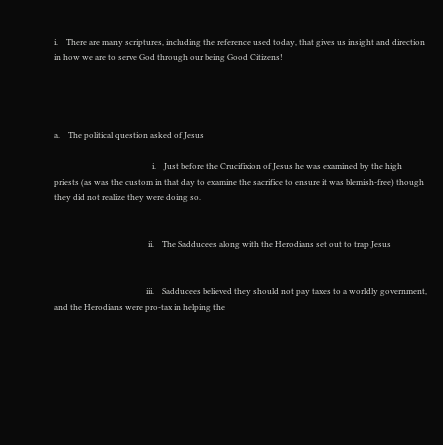i.    There are many scriptures, including the reference used today, that gives us insight and direction in how we are to serve God through our being Good Citizens!




a.    The political question asked of Jesus

                                                 i.    Just before the Crucifixion of Jesus he was examined by the high priests (as was the custom in that day to examine the sacrifice to ensure it was blemish-free) though they did not realize they were doing so.


                                               ii.    The Sadducees along with the Herodians set out to trap Jesus


                                              iii.    Sadducees believed they should not pay taxes to a worldly government, and the Herodians were pro-tax in helping the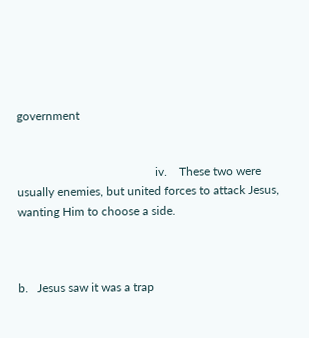government


                                              iv.    These two were usually enemies, but united forces to attack Jesus, wanting Him to choose a side.



b.   Jesus saw it was a trap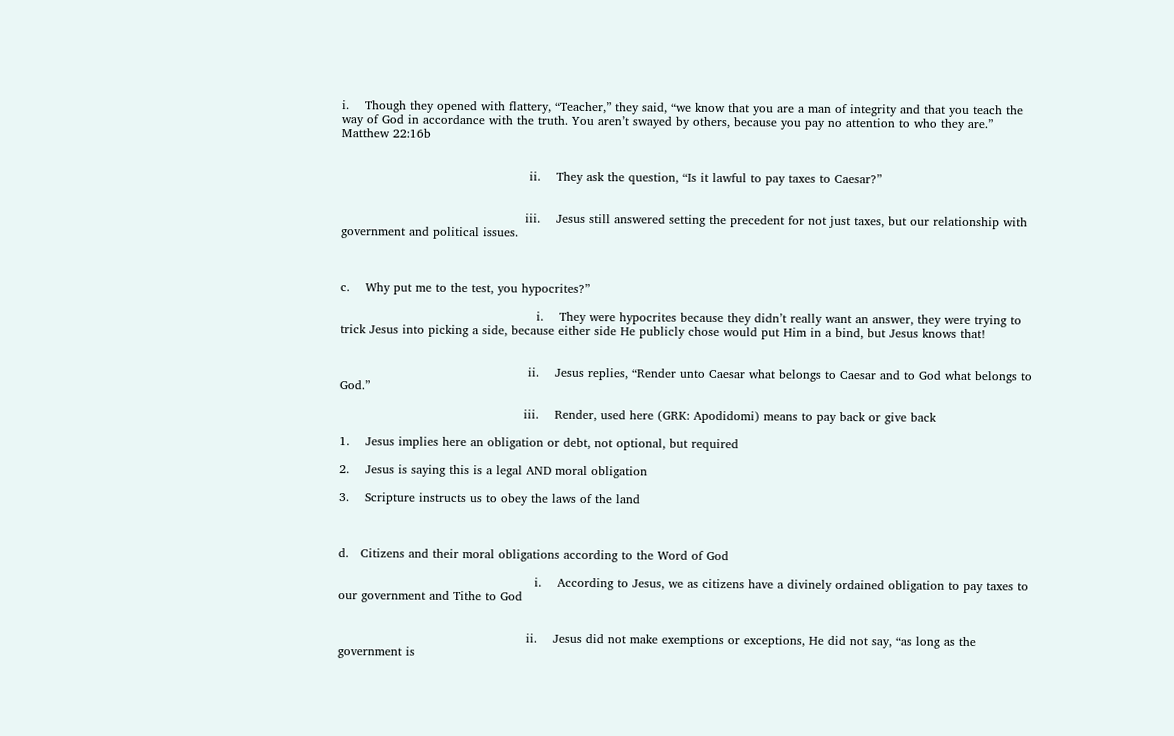i.    Though they opened with flattery, “Teacher,” they said, “we know that you are a man of integrity and that you teach the way of God in accordance with the truth. You aren’t swayed by others, because you pay no attention to who they are.” Matthew 22:16b


                                               ii.    They ask the question, “Is it lawful to pay taxes to Caesar?”


                                              iii.    Jesus still answered setting the precedent for not just taxes, but our relationship with government and political issues.



c.    Why put me to the test, you hypocrites?”

                                                 i.    They were hypocrites because they didn’t really want an answer, they were trying to trick Jesus into picking a side, because either side He publicly chose would put Him in a bind, but Jesus knows that!


                                               ii.    Jesus replies, “Render unto Caesar what belongs to Caesar and to God what belongs to God.”

                                              iii.    Render, used here (GRK: Apodidomi) means to pay back or give back

1.    Jesus implies here an obligation or debt, not optional, but required

2.    Jesus is saying this is a legal AND moral obligation

3.    Scripture instructs us to obey the laws of the land



d.   Citizens and their moral obligations according to the Word of God

                                                 i.    According to Jesus, we as citizens have a divinely ordained obligation to pay taxes to our government and Tithe to God


                                               ii.    Jesus did not make exemptions or exceptions, He did not say, “as long as the government is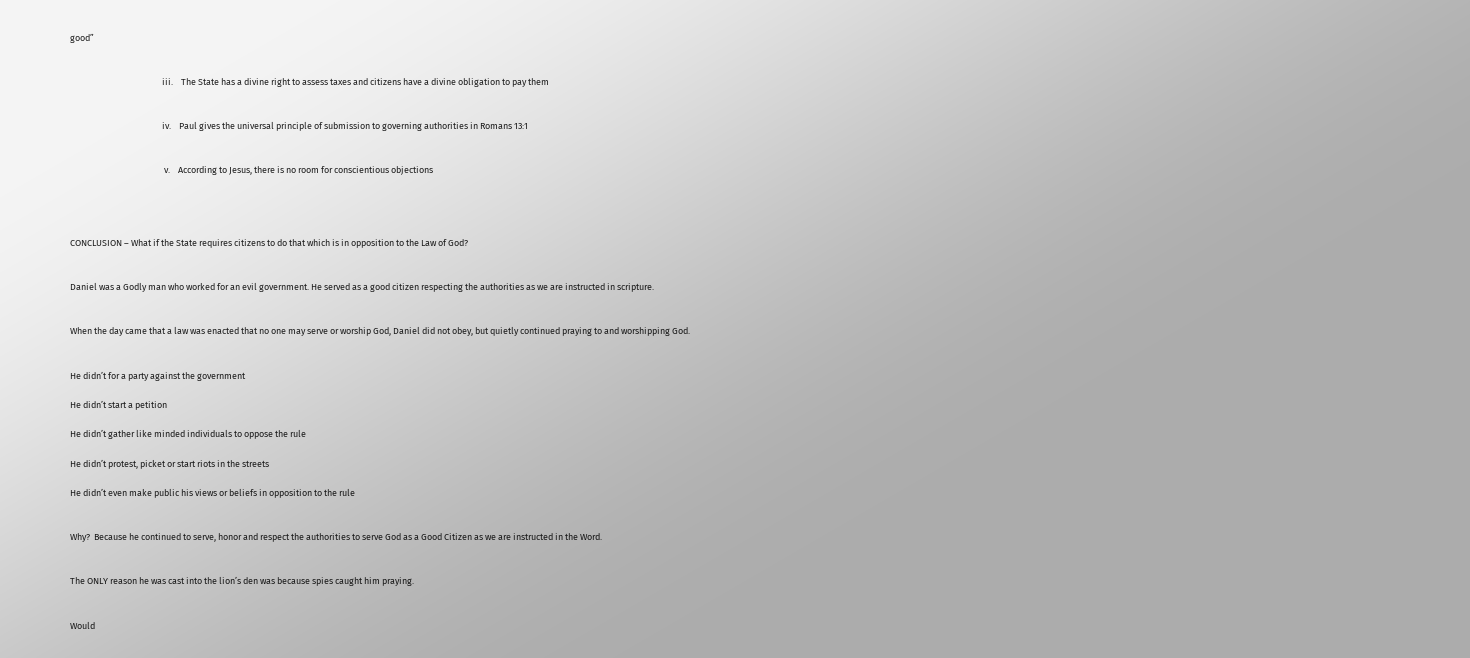good”


                                              iii.    The State has a divine right to assess taxes and citizens have a divine obligation to pay them


                                              iv.    Paul gives the universal principle of submission to governing authorities in Romans 13:1


                                               v.    According to Jesus, there is no room for conscientious objections




CONCLUSION – What if the State requires citizens to do that which is in opposition to the Law of God?


Daniel was a Godly man who worked for an evil government. He served as a good citizen respecting the authorities as we are instructed in scripture.


When the day came that a law was enacted that no one may serve or worship God, Daniel did not obey, but quietly continued praying to and worshipping God.


He didn’t for a party against the government

He didn’t start a petition

He didn’t gather like minded individuals to oppose the rule

He didn’t protest, picket or start riots in the streets

He didn’t even make public his views or beliefs in opposition to the rule


Why?  Because he continued to serve, honor and respect the authorities to serve God as a Good Citizen as we are instructed in the Word.


The ONLY reason he was cast into the lion’s den was because spies caught him praying.


Would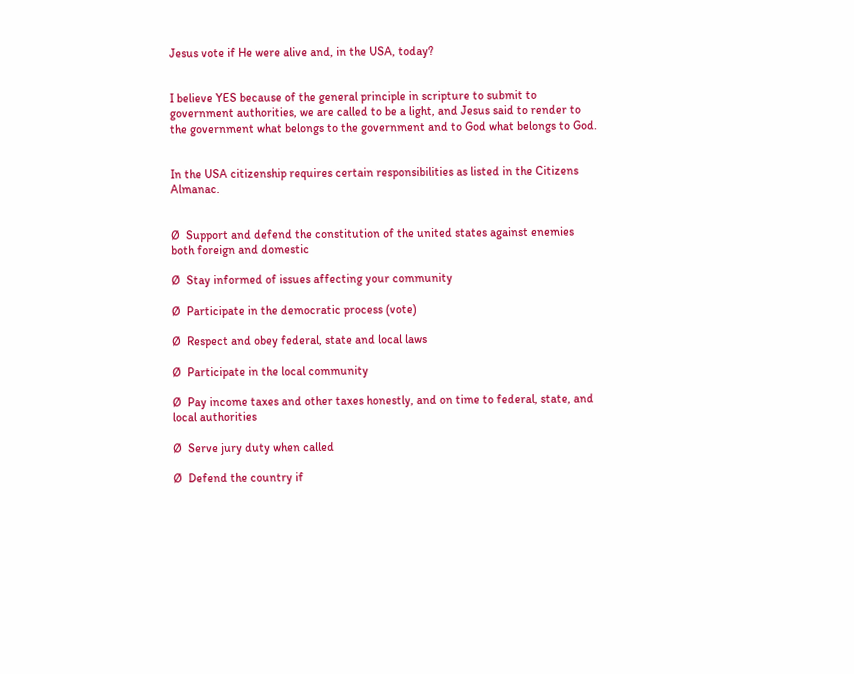Jesus vote if He were alive and, in the USA, today?


I believe YES because of the general principle in scripture to submit to government authorities, we are called to be a light, and Jesus said to render to the government what belongs to the government and to God what belongs to God.


In the USA citizenship requires certain responsibilities as listed in the Citizens Almanac.


Ø  Support and defend the constitution of the united states against enemies both foreign and domestic

Ø  Stay informed of issues affecting your community

Ø  Participate in the democratic process (vote)

Ø  Respect and obey federal, state and local laws

Ø  Participate in the local community

Ø  Pay income taxes and other taxes honestly, and on time to federal, state, and local authorities

Ø  Serve jury duty when called

Ø  Defend the country if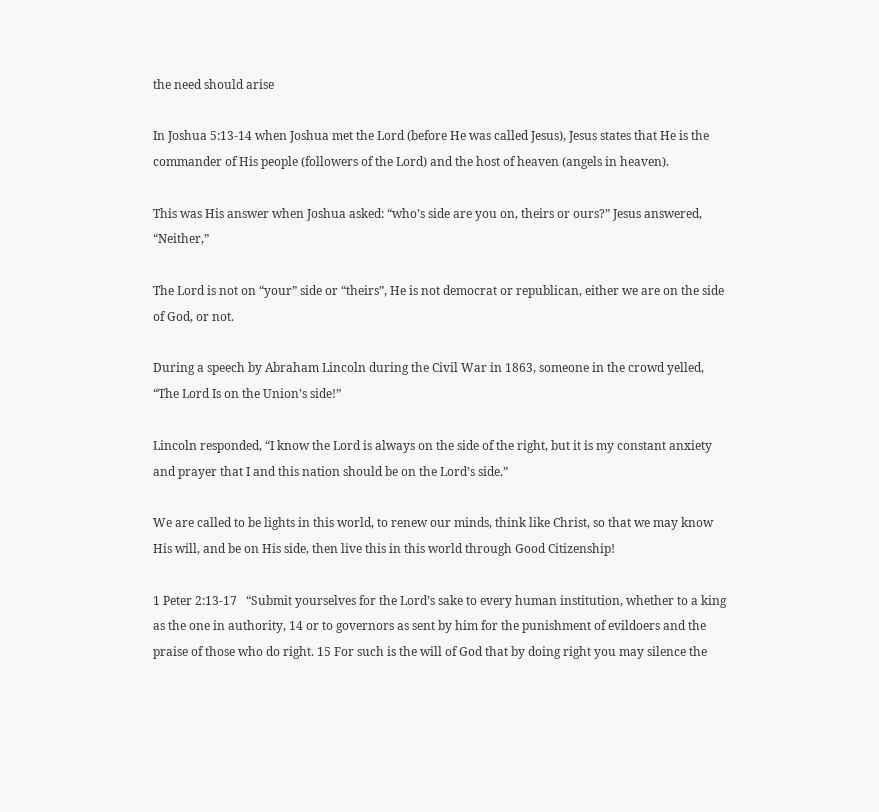the need should arise

In Joshua 5:13-14 when Joshua met the Lord (before He was called Jesus), Jesus states that He is the commander of His people (followers of the Lord) and the host of heaven (angels in heaven).

This was His answer when Joshua asked: “who’s side are you on, theirs or ours?” Jesus answered, “Neither,”

The Lord is not on “your” side or “theirs”, He is not democrat or republican, either we are on the side of God, or not.

During a speech by Abraham Lincoln during the Civil War in 1863, someone in the crowd yelled, “The Lord Is on the Union’s side!”

Lincoln responded, “I know the Lord is always on the side of the right, but it is my constant anxiety and prayer that I and this nation should be on the Lord’s side.”

We are called to be lights in this world, to renew our minds, think like Christ, so that we may know His will, and be on His side, then live this in this world through Good Citizenship!

1 Peter 2:13-17   “Submit yourselves for the Lord’s sake to every human institution, whether to a king as the one in authority, 14 or to governors as sent by him for the punishment of evildoers and the praise of those who do right. 15 For such is the will of God that by doing right you may silence the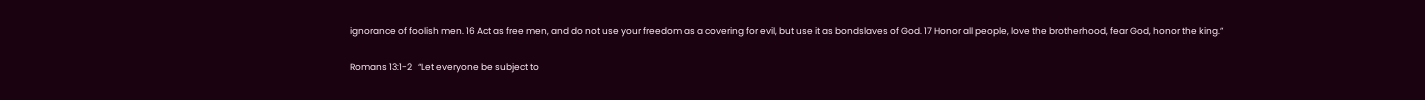ignorance of foolish men. 16 Act as free men, and do not use your freedom as a covering for evil, but use it as bondslaves of God. 17 Honor all people, love the brotherhood, fear God, honor the king.”

Romans 13:1-2   “Let everyone be subject to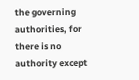the governing authorities, for there is no authority except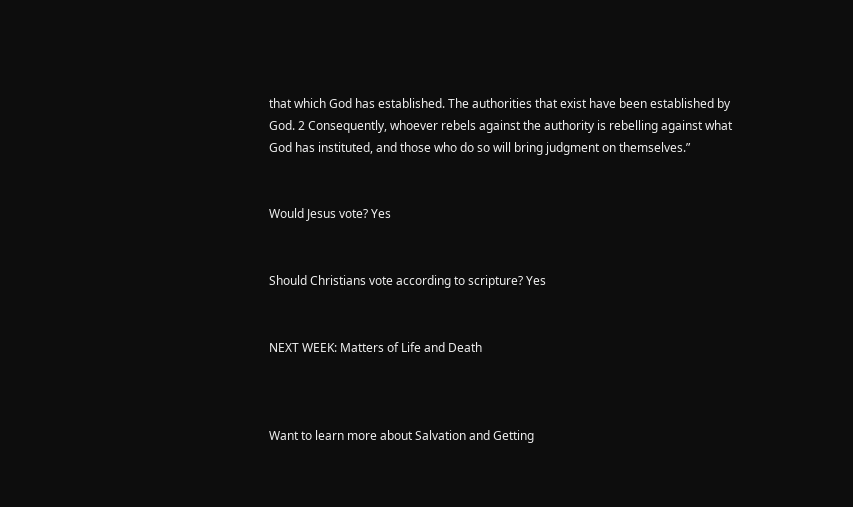that which God has established. The authorities that exist have been established by God. 2 Consequently, whoever rebels against the authority is rebelling against what God has instituted, and those who do so will bring judgment on themselves.”


Would Jesus vote? Yes


Should Christians vote according to scripture? Yes


NEXT WEEK: Matters of Life and Death



Want to learn more about Salvation and Getting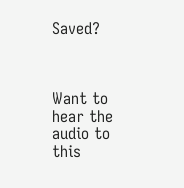Saved?



Want to hear the audio to this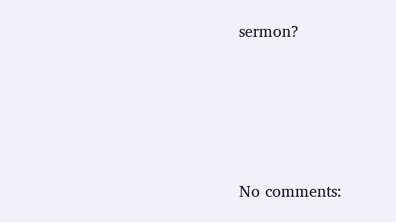sermon?




No comments: